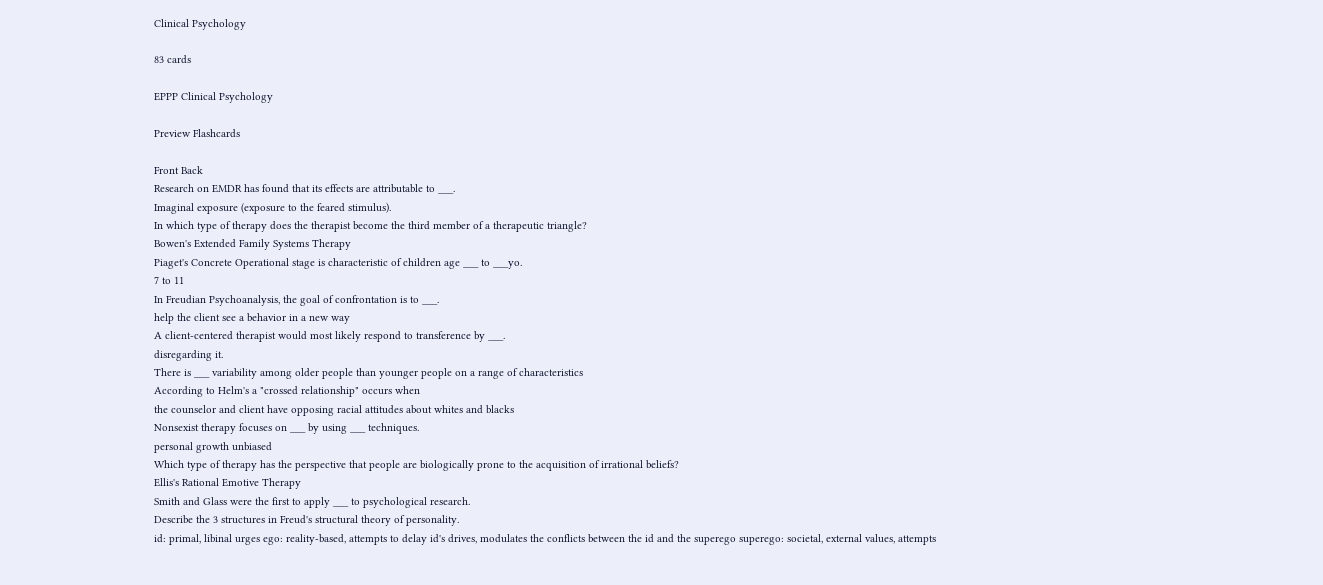Clinical Psychology

83 cards

EPPP Clinical Psychology

Preview Flashcards

Front Back
Research on EMDR has found that its effects are attributable to ___.
Imaginal exposure (exposure to the feared stimulus).
In which type of therapy does the therapist become the third member of a therapeutic triangle?
Bowen's Extended Family Systems Therapy
Piaget's Concrete Operational stage is characteristic of children age ___ to ___yo.
7 to 11
In Freudian Psychoanalysis, the goal of confrontation is to ___.
help the client see a behavior in a new way
A client-centered therapist would most likely respond to transference by ___.
disregarding it.
There is ___ variability among older people than younger people on a range of characteristics
According to Helm's a "crossed relationship" occurs when
the counselor and client have opposing racial attitudes about whites and blacks
Nonsexist therapy focuses on ___ by using ___ techniques.
personal growth unbiased
Which type of therapy has the perspective that people are biologically prone to the acquisition of irrational beliefs?
Ellis's Rational Emotive Therapy
Smith and Glass were the first to apply ___ to psychological research.
Describe the 3 structures in Freud's structural theory of personality.
id: primal, libinal urges ego: reality-based, attempts to delay id's drives, modulates the conflicts between the id and the superego superego: societal, external values, attempts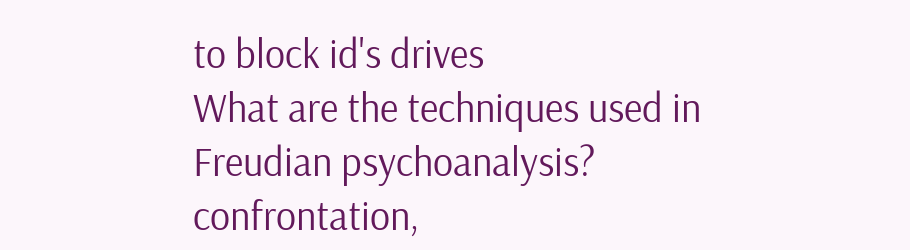to block id's drives
What are the techniques used in Freudian psychoanalysis?
confrontation,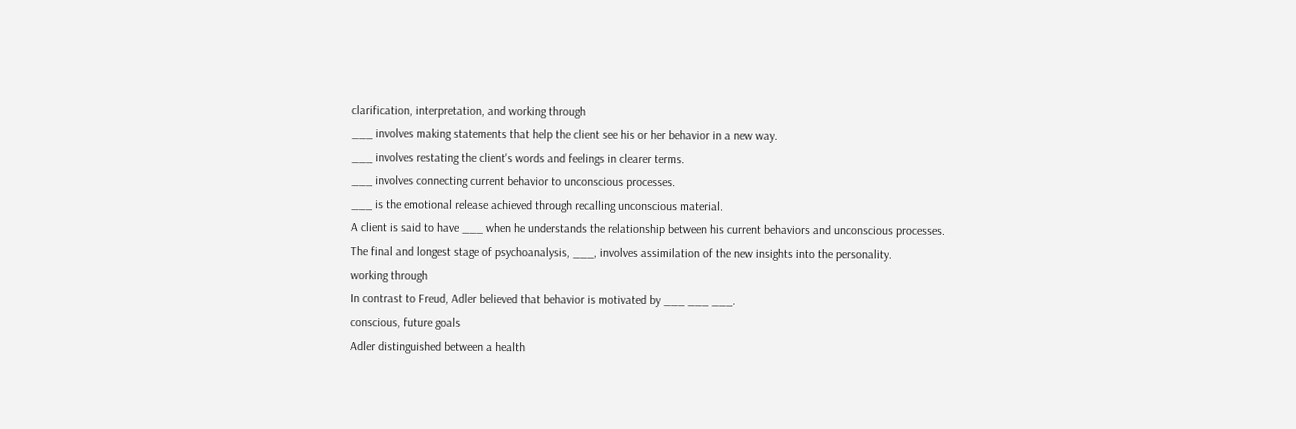clarification, interpretation, and working through
___ involves making statements that help the client see his or her behavior in a new way.
___ involves restating the client's words and feelings in clearer terms.
___ involves connecting current behavior to unconscious processes.
___ is the emotional release achieved through recalling unconscious material.
A client is said to have ___ when he understands the relationship between his current behaviors and unconscious processes.
The final and longest stage of psychoanalysis, ___, involves assimilation of the new insights into the personality.
working through
In contrast to Freud, Adler believed that behavior is motivated by ___ ___ ___.
conscious, future goals
Adler distinguished between a health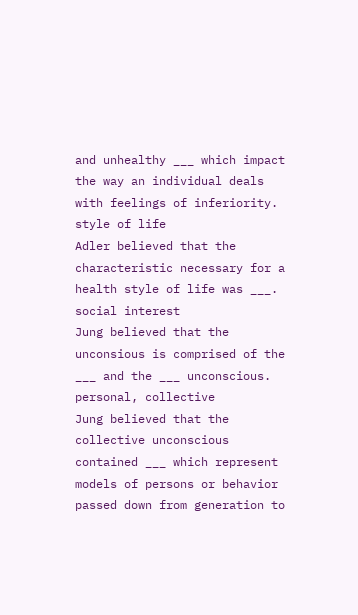and unhealthy ___ which impact the way an individual deals with feelings of inferiority.
style of life
Adler believed that the characteristic necessary for a health style of life was ___.
social interest
Jung believed that the unconsious is comprised of the ___ and the ___ unconscious.
personal, collective
Jung believed that the collective unconscious contained ___ which represent models of persons or behavior passed down from generation to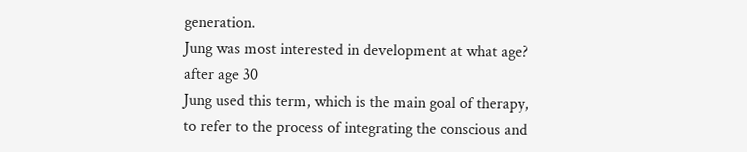generation.
Jung was most interested in development at what age?
after age 30
Jung used this term, which is the main goal of therapy, to refer to the process of integrating the conscious and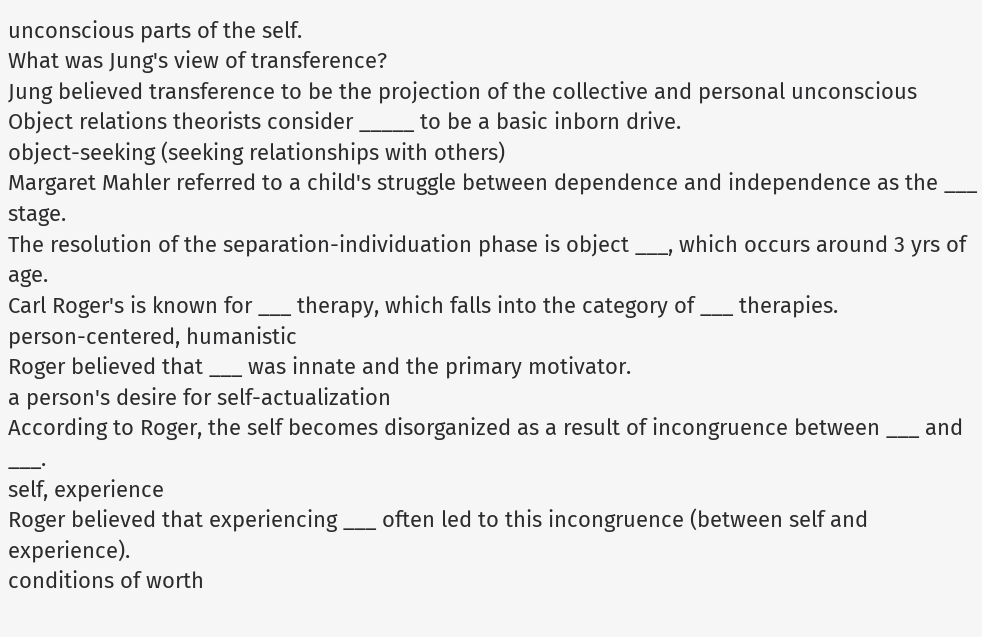unconscious parts of the self.
What was Jung's view of transference?
Jung believed transference to be the projection of the collective and personal unconscious
Object relations theorists consider _____ to be a basic inborn drive.
object-seeking (seeking relationships with others)
Margaret Mahler referred to a child's struggle between dependence and independence as the ___ stage.
The resolution of the separation-individuation phase is object ___, which occurs around 3 yrs of age.
Carl Roger's is known for ___ therapy, which falls into the category of ___ therapies.
person-centered, humanistic
Roger believed that ___ was innate and the primary motivator.
a person's desire for self-actualization
According to Roger, the self becomes disorganized as a result of incongruence between ___ and ___.
self, experience
Roger believed that experiencing ___ often led to this incongruence (between self and experience).
conditions of worth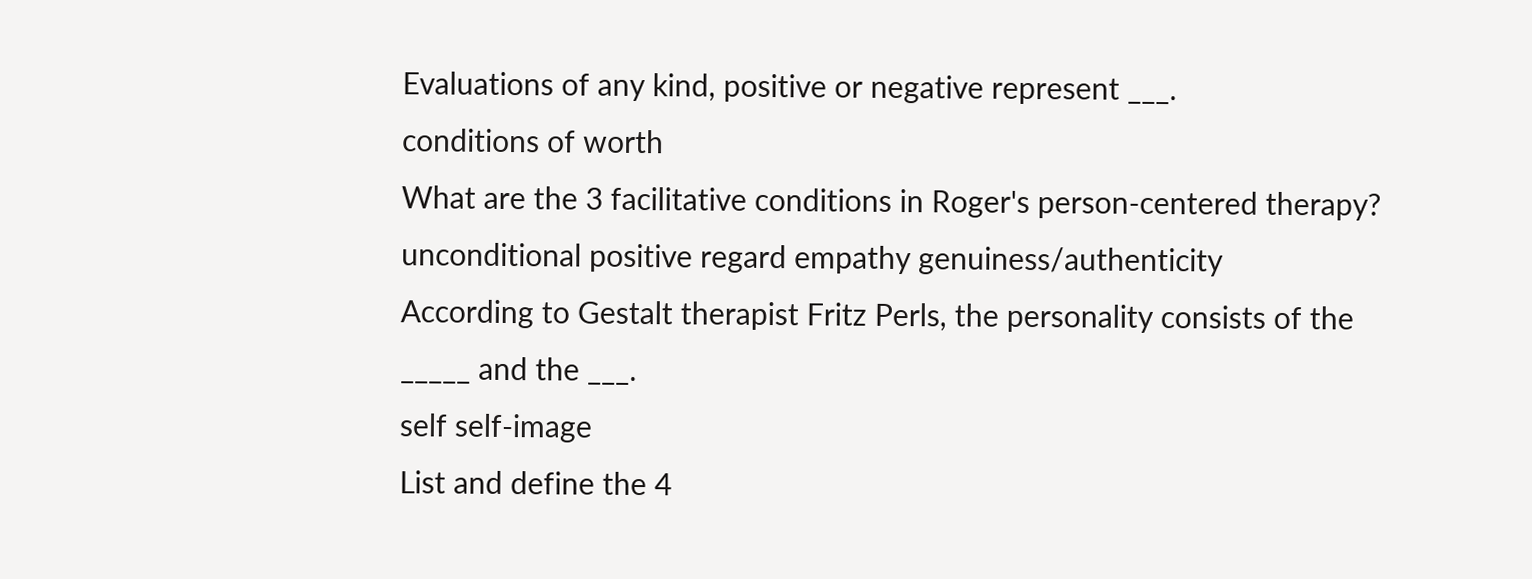Evaluations of any kind, positive or negative represent ___.
conditions of worth
What are the 3 facilitative conditions in Roger's person-centered therapy?
unconditional positive regard empathy genuiness/authenticity
According to Gestalt therapist Fritz Perls, the personality consists of the _____ and the ___.
self self-image
List and define the 4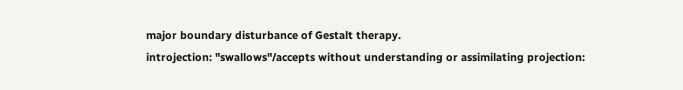major boundary disturbance of Gestalt therapy.
introjection: "swallows"/accepts without understanding or assimilating projection: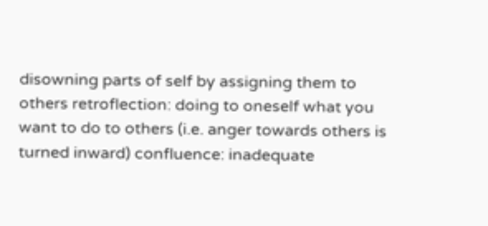disowning parts of self by assigning them to others retroflection: doing to oneself what you want to do to others (i.e. anger towards others is turned inward) confluence: inadequate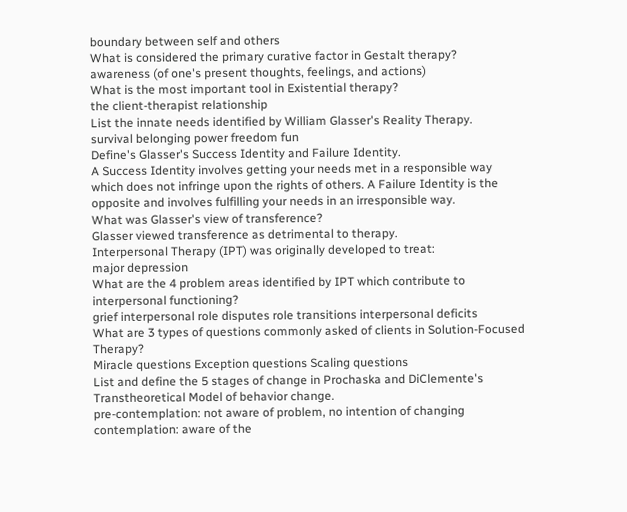boundary between self and others
What is considered the primary curative factor in Gestalt therapy?
awareness (of one's present thoughts, feelings, and actions)
What is the most important tool in Existential therapy?
the client-therapist relationship
List the innate needs identified by William Glasser's Reality Therapy.
survival belonging power freedom fun
Define's Glasser's Success Identity and Failure Identity.
A Success Identity involves getting your needs met in a responsible way which does not infringe upon the rights of others. A Failure Identity is the opposite and involves fulfilling your needs in an irresponsible way.
What was Glasser's view of transference?
Glasser viewed transference as detrimental to therapy.
Interpersonal Therapy (IPT) was originally developed to treat:
major depression
What are the 4 problem areas identified by IPT which contribute to interpersonal functioning?
grief interpersonal role disputes role transitions interpersonal deficits
What are 3 types of questions commonly asked of clients in Solution-Focused Therapy?
Miracle questions Exception questions Scaling questions
List and define the 5 stages of change in Prochaska and DiClemente's Transtheoretical Model of behavior change.
pre-contemplation: not aware of problem, no intention of changing contemplation: aware of the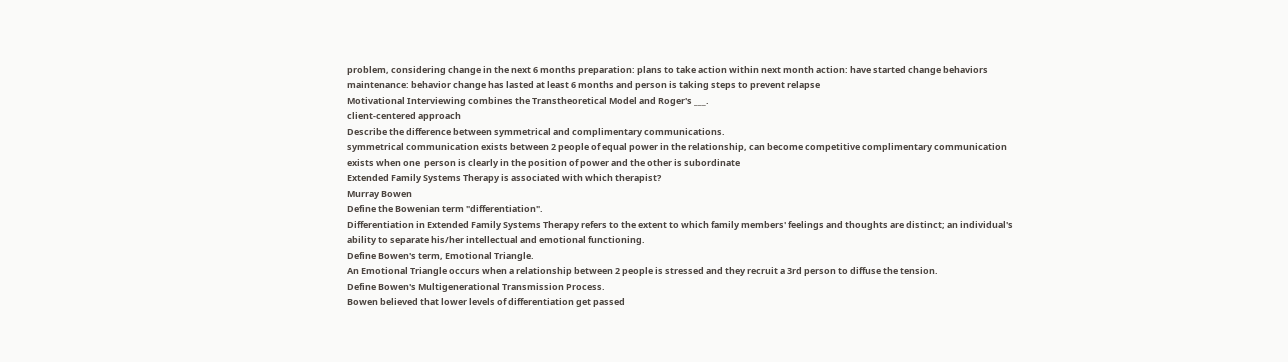problem, considering change in the next 6 months preparation: plans to take action within next month action: have started change behaviors maintenance: behavior change has lasted at least 6 months and person is taking steps to prevent relapse
Motivational Interviewing combines the Transtheoretical Model and Roger's ___.
client-centered approach
Describe the difference between symmetrical and complimentary communications.
symmetrical communication exists between 2 people of equal power in the relationship, can become competitive complimentary communication exists when one  person is clearly in the position of power and the other is subordinate
Extended Family Systems Therapy is associated with which therapist?
Murray Bowen
Define the Bowenian term "differentiation".
Differentiation in Extended Family Systems Therapy refers to the extent to which family members' feelings and thoughts are distinct; an individual's ability to separate his/her intellectual and emotional functioning.
Define Bowen's term, Emotional Triangle.
An Emotional Triangle occurs when a relationship between 2 people is stressed and they recruit a 3rd person to diffuse the tension.
Define Bowen's Multigenerational Transmission Process.
Bowen believed that lower levels of differentiation get passed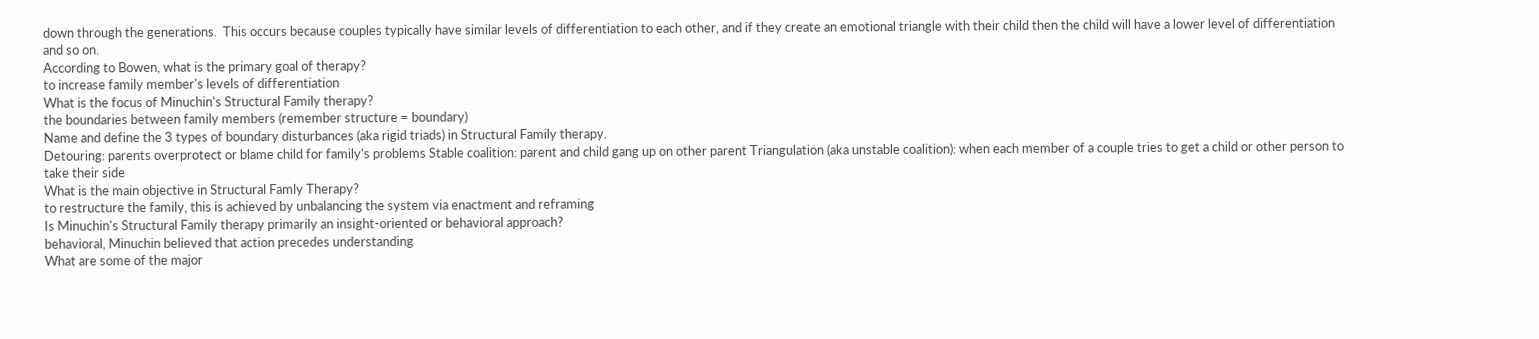down through the generations.  This occurs because couples typically have similar levels of differentiation to each other, and if they create an emotional triangle with their child then the child will have a lower level of differentiation and so on.
According to Bowen, what is the primary goal of therapy?
to increase family member's levels of differentiation
What is the focus of Minuchin's Structural Family therapy?
the boundaries between family members (remember structure = boundary)
Name and define the 3 types of boundary disturbances (aka rigid triads) in Structural Family therapy.
Detouring: parents overprotect or blame child for family's problems Stable coalition: parent and child gang up on other parent Triangulation (aka unstable coalition): when each member of a couple tries to get a child or other person to take their side
What is the main objective in Structural Famly Therapy?
to restructure the family, this is achieved by unbalancing the system via enactment and reframing
Is Minuchin's Structural Family therapy primarily an insight-oriented or behavioral approach?
behavioral, Minuchin believed that action precedes understanding
What are some of the major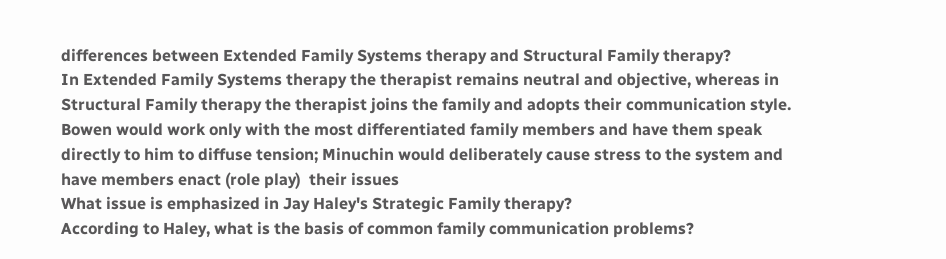differences between Extended Family Systems therapy and Structural Family therapy?
In Extended Family Systems therapy the therapist remains neutral and objective, whereas in Structural Family therapy the therapist joins the family and adopts their communication style. Bowen would work only with the most differentiated family members and have them speak directly to him to diffuse tension; Minuchin would deliberately cause stress to the system and have members enact (role play)  their issues
What issue is emphasized in Jay Haley's Strategic Family therapy?
According to Haley, what is the basis of common family communication problems?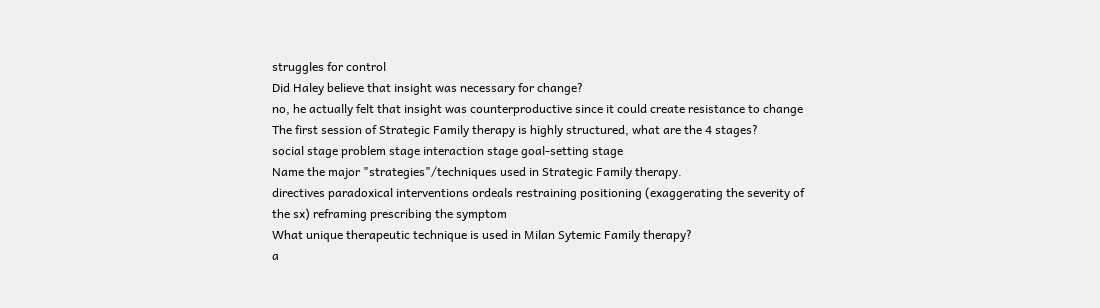struggles for control
Did Haley believe that insight was necessary for change?
no, he actually felt that insight was counterproductive since it could create resistance to change
The first session of Strategic Family therapy is highly structured, what are the 4 stages?
social stage problem stage interaction stage goal-setting stage
Name the major "strategies"/techniques used in Strategic Family therapy.
directives paradoxical interventions ordeals restraining positioning (exaggerating the severity of the sx) reframing prescribing the symptom
What unique therapeutic technique is used in Milan Sytemic Family therapy?
a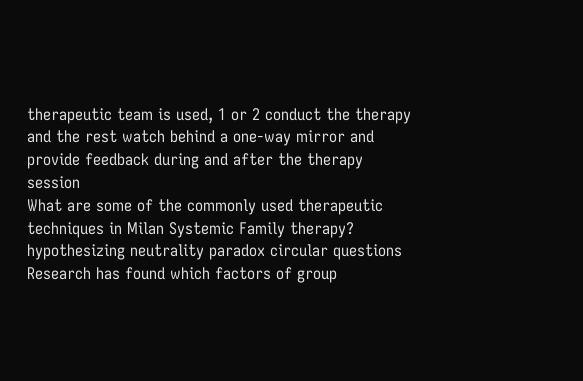therapeutic team is used, 1 or 2 conduct the therapy and the rest watch behind a one-way mirror and provide feedback during and after the therapy session
What are some of the commonly used therapeutic techniques in Milan Systemic Family therapy?
hypothesizing neutrality paradox circular questions
Research has found which factors of group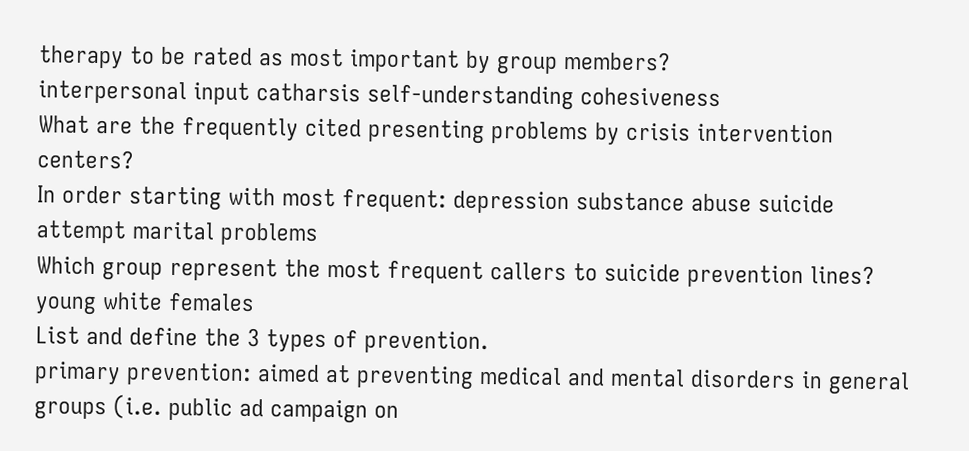therapy to be rated as most important by group members?
interpersonal input catharsis self-understanding cohesiveness
What are the frequently cited presenting problems by crisis intervention centers?
In order starting with most frequent: depression substance abuse suicide attempt marital problems
Which group represent the most frequent callers to suicide prevention lines?
young white females
List and define the 3 types of prevention.
primary prevention: aimed at preventing medical and mental disorders in general groups (i.e. public ad campaign on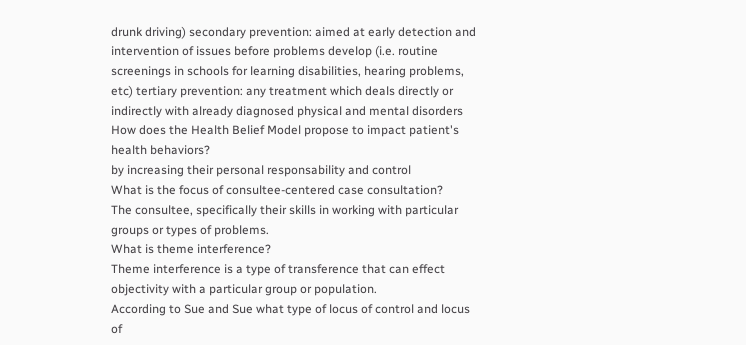drunk driving) secondary prevention: aimed at early detection and intervention of issues before problems develop (i.e. routine screenings in schools for learning disabilities, hearing problems, etc) tertiary prevention: any treatment which deals directly or indirectly with already diagnosed physical and mental disorders
How does the Health Belief Model propose to impact patient's health behaviors?
by increasing their personal responsability and control
What is the focus of consultee-centered case consultation?
The consultee, specifically their skills in working with particular groups or types of problems.
What is theme interference?
Theme interference is a type of transference that can effect objectivity with a particular group or population.
According to Sue and Sue what type of locus of control and locus of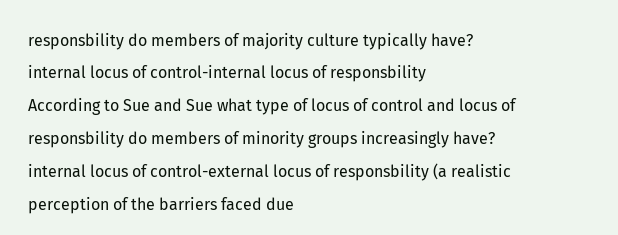responsbility do members of majority culture typically have?
internal locus of control-internal locus of responsbility
According to Sue and Sue what type of locus of control and locus of responsbility do members of minority groups increasingly have?
internal locus of control-external locus of responsbility (a realistic perception of the barriers faced due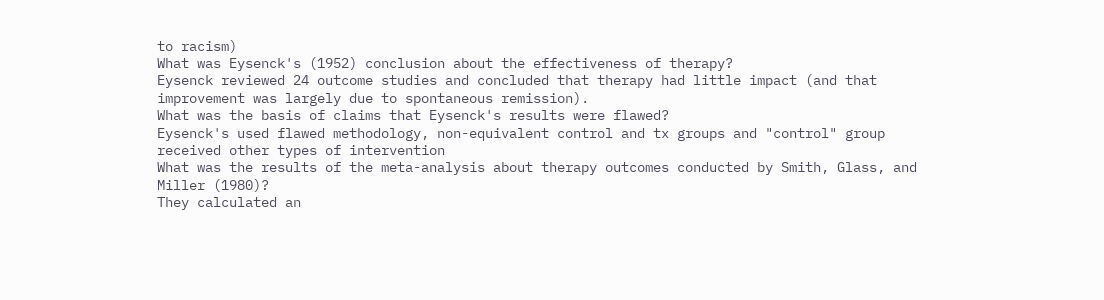to racism)
What was Eysenck's (1952) conclusion about the effectiveness of therapy?
Eysenck reviewed 24 outcome studies and concluded that therapy had little impact (and that improvement was largely due to spontaneous remission).
What was the basis of claims that Eysenck's results were flawed?
Eysenck's used flawed methodology, non-equivalent control and tx groups and "control" group received other types of intervention
What was the results of the meta-analysis about therapy outcomes conducted by Smith, Glass, and Miller (1980)?
They calculated an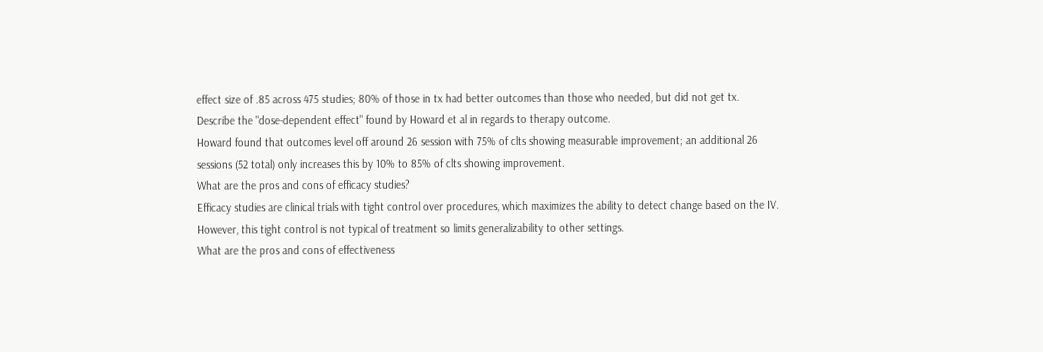effect size of .85 across 475 studies; 80% of those in tx had better outcomes than those who needed, but did not get tx.
Describe the "dose-dependent effect" found by Howard et al in regards to therapy outcome.
Howard found that outcomes level off around 26 session with 75% of clts showing measurable improvement; an additional 26 sessions (52 total) only increases this by 10% to 85% of clts showing improvement.
What are the pros and cons of efficacy studies?
Efficacy studies are clinical trials with tight control over procedures, which maximizes the ability to detect change based on the IV.  However, this tight control is not typical of treatment so limits generalizability to other settings.
What are the pros and cons of effectiveness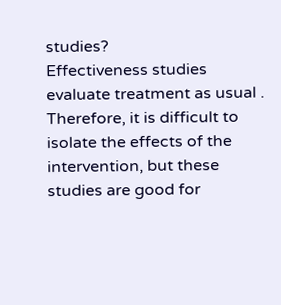studies?
Effectiveness studies evaluate treatment as usual .  Therefore, it is difficult to isolate the effects of the intervention, but these studies are good for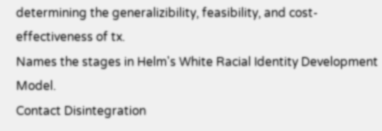determining the generalizibility, feasibility, and cost-effectiveness of tx.
Names the stages in Helm's White Racial Identity Development Model.
Contact Disintegration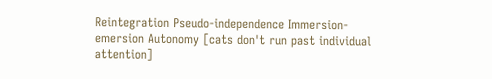Reintegration Pseudo-independence Immersion-emersion Autonomy [cats don't run past individual attention]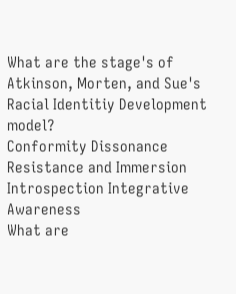What are the stage's of Atkinson, Morten, and Sue's Racial Identitiy Development model?
Conformity Dissonance Resistance and Immersion Introspection Integrative Awareness
What are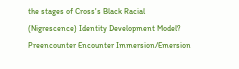the stages of Cross's Black Racial (Nigrescence) Identity Development Model?
Preencounter Encounter Immersion/Emersion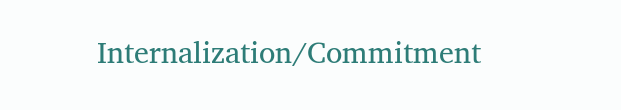Internalization/Commitment